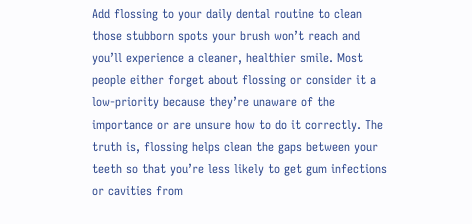Add flossing to your daily dental routine to clean those stubborn spots your brush won’t reach and you’ll experience a cleaner, healthier smile. Most people either forget about flossing or consider it a low-priority because they’re unaware of the importance or are unsure how to do it correctly. The truth is, flossing helps clean the gaps between your teeth so that you’re less likely to get gum infections or cavities from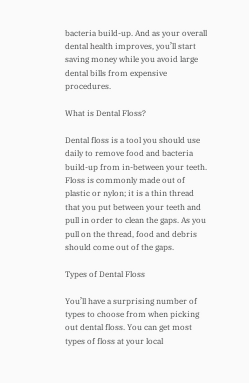bacteria build-up. And as your overall dental health improves, you’ll start saving money while you avoid large dental bills from expensive procedures.

What is Dental Floss?

Dental floss is a tool you should use daily to remove food and bacteria build-up from in-between your teeth. Floss is commonly made out of plastic or nylon; it is a thin thread that you put between your teeth and pull in order to clean the gaps. As you pull on the thread, food and debris should come out of the gaps.

Types of Dental Floss

You’ll have a surprising number of types to choose from when picking out dental floss. You can get most types of floss at your local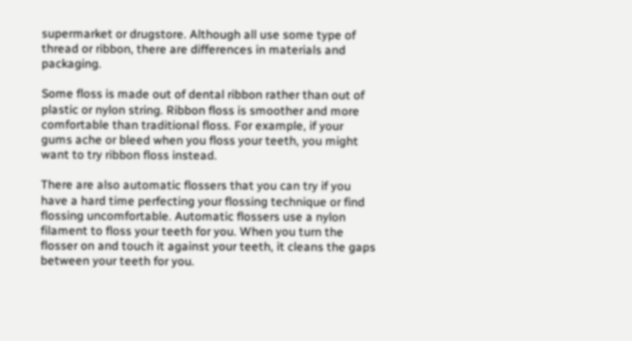supermarket or drugstore. Although all use some type of thread or ribbon, there are differences in materials and packaging.

Some floss is made out of dental ribbon rather than out of plastic or nylon string. Ribbon floss is smoother and more comfortable than traditional floss. For example, if your gums ache or bleed when you floss your teeth, you might want to try ribbon floss instead.

There are also automatic flossers that you can try if you have a hard time perfecting your flossing technique or find flossing uncomfortable. Automatic flossers use a nylon filament to floss your teeth for you. When you turn the flosser on and touch it against your teeth, it cleans the gaps between your teeth for you.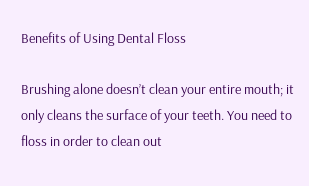Benefits of Using Dental Floss

Brushing alone doesn’t clean your entire mouth; it only cleans the surface of your teeth. You need to floss in order to clean out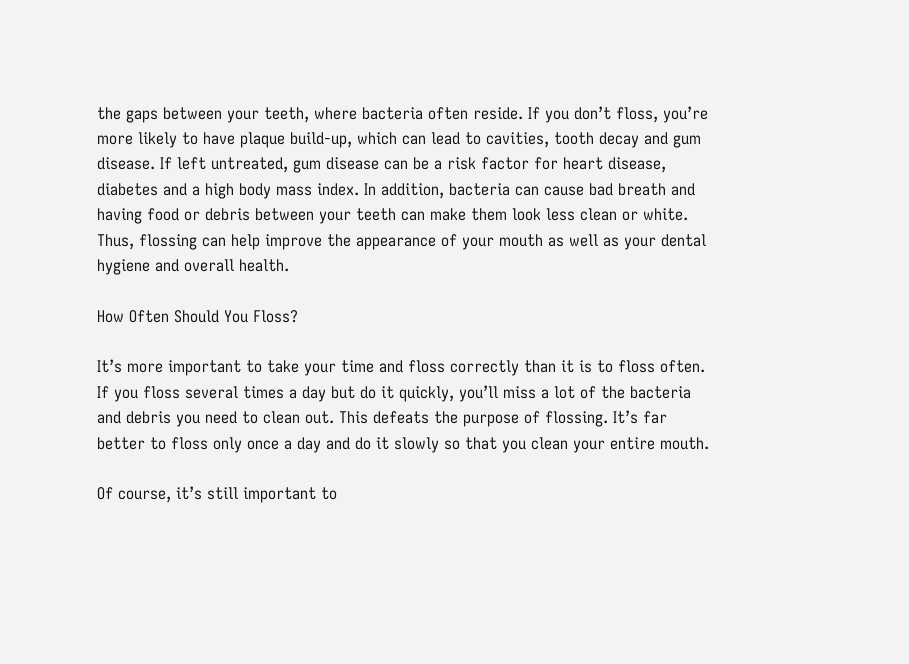the gaps between your teeth, where bacteria often reside. If you don’t floss, you’re more likely to have plaque build-up, which can lead to cavities, tooth decay and gum disease. If left untreated, gum disease can be a risk factor for heart disease, diabetes and a high body mass index. In addition, bacteria can cause bad breath and having food or debris between your teeth can make them look less clean or white. Thus, flossing can help improve the appearance of your mouth as well as your dental hygiene and overall health.

How Often Should You Floss?

It’s more important to take your time and floss correctly than it is to floss often. If you floss several times a day but do it quickly, you’ll miss a lot of the bacteria and debris you need to clean out. This defeats the purpose of flossing. It’s far better to floss only once a day and do it slowly so that you clean your entire mouth.

Of course, it’s still important to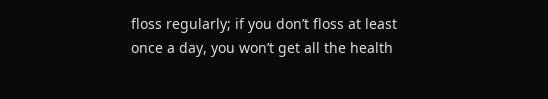floss regularly; if you don’t floss at least once a day, you won’t get all the health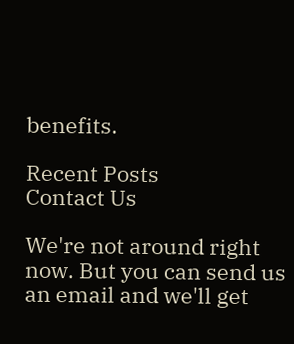benefits.

Recent Posts
Contact Us

We're not around right now. But you can send us an email and we'll get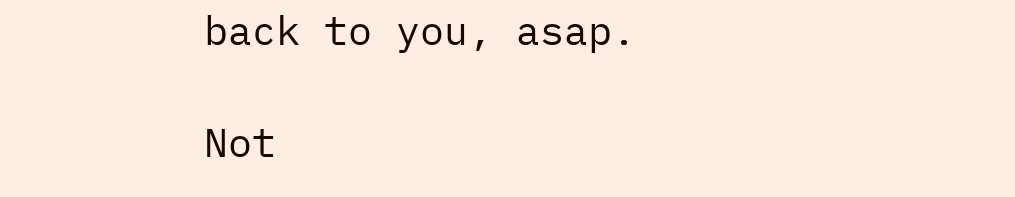back to you, asap.

Not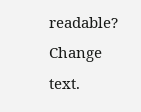readable? Change text.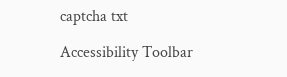captcha txt

Accessibility Toolbar